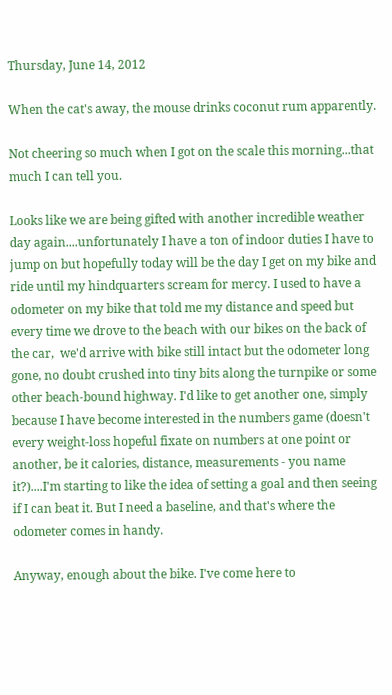Thursday, June 14, 2012

When the cat's away, the mouse drinks coconut rum apparently.

Not cheering so much when I got on the scale this morning...that much I can tell you.

Looks like we are being gifted with another incredible weather day again....unfortunately I have a ton of indoor duties I have to jump on but hopefully today will be the day I get on my bike and ride until my hindquarters scream for mercy. I used to have a odometer on my bike that told me my distance and speed but every time we drove to the beach with our bikes on the back of the car,  we'd arrive with bike still intact but the odometer long gone, no doubt crushed into tiny bits along the turnpike or some other beach-bound highway. I'd like to get another one, simply because I have become interested in the numbers game (doesn't every weight-loss hopeful fixate on numbers at one point or another, be it calories, distance, measurements - you name it?)....I'm starting to like the idea of setting a goal and then seeing if I can beat it. But I need a baseline, and that's where the odometer comes in handy.

Anyway, enough about the bike. I've come here to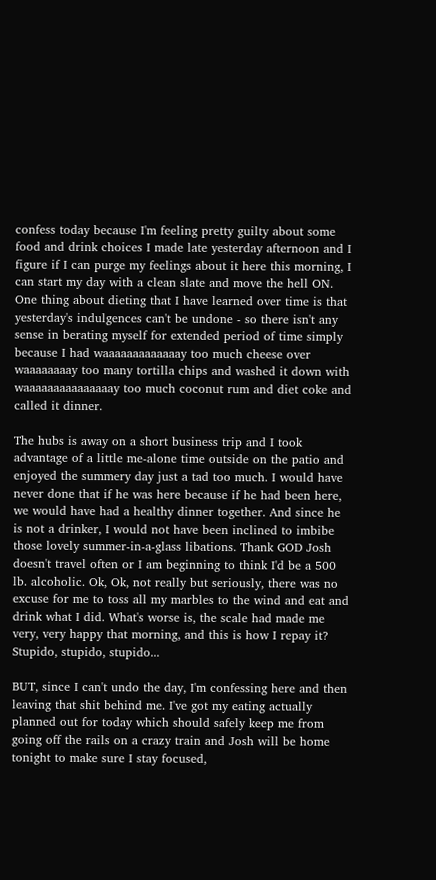confess today because I'm feeling pretty guilty about some food and drink choices I made late yesterday afternoon and I figure if I can purge my feelings about it here this morning, I can start my day with a clean slate and move the hell ON. One thing about dieting that I have learned over time is that yesterday's indulgences can't be undone - so there isn't any sense in berating myself for extended period of time simply because I had waaaaaaaaaaaaay too much cheese over waaaaaaaay too many tortilla chips and washed it down with waaaaaaaaaaaaaaay too much coconut rum and diet coke and called it dinner.

The hubs is away on a short business trip and I took advantage of a little me-alone time outside on the patio and enjoyed the summery day just a tad too much. I would have never done that if he was here because if he had been here, we would have had a healthy dinner together. And since he is not a drinker, I would not have been inclined to imbibe those lovely summer-in-a-glass libations. Thank GOD Josh doesn't travel often or I am beginning to think I'd be a 500 lb. alcoholic. Ok, Ok, not really but seriously, there was no excuse for me to toss all my marbles to the wind and eat and drink what I did. What's worse is, the scale had made me very, very happy that morning, and this is how I repay it? Stupido, stupido, stupido...

BUT, since I can't undo the day, I'm confessing here and then leaving that shit behind me. I've got my eating actually planned out for today which should safely keep me from going off the rails on a crazy train and Josh will be home tonight to make sure I stay focused,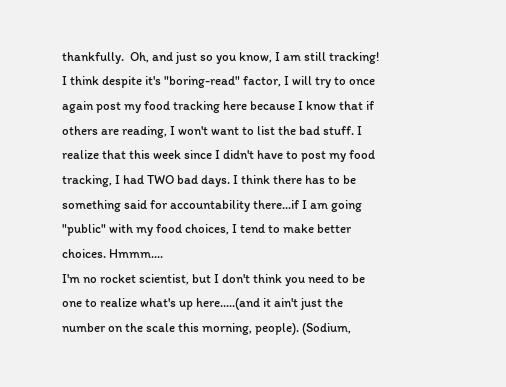thankfully.  Oh, and just so you know, I am still tracking! I think despite it's "boring-read" factor, I will try to once again post my food tracking here because I know that if others are reading, I won't want to list the bad stuff. I realize that this week since I didn't have to post my food tracking, I had TWO bad days. I think there has to be something said for accountability there...if I am going "public" with my food choices, I tend to make better choices. Hmmm....
I'm no rocket scientist, but I don't think you need to be one to realize what's up here.....(and it ain't just the number on the scale this morning, people). (Sodium,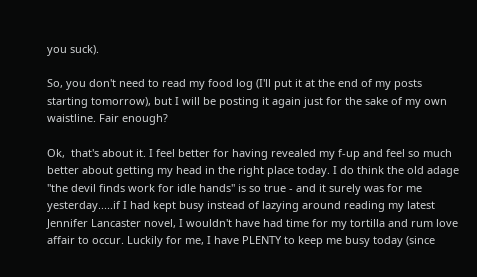you suck).

So, you don't need to read my food log (I'll put it at the end of my posts starting tomorrow), but I will be posting it again just for the sake of my own waistline. Fair enough?

Ok,  that's about it. I feel better for having revealed my f-up and feel so much better about getting my head in the right place today. I do think the old adage "the devil finds work for idle hands" is so true - and it surely was for me yesterday.....if I had kept busy instead of lazying around reading my latest Jennifer Lancaster novel, I wouldn't have had time for my tortilla and rum love affair to occur. Luckily for me, I have PLENTY to keep me busy today (since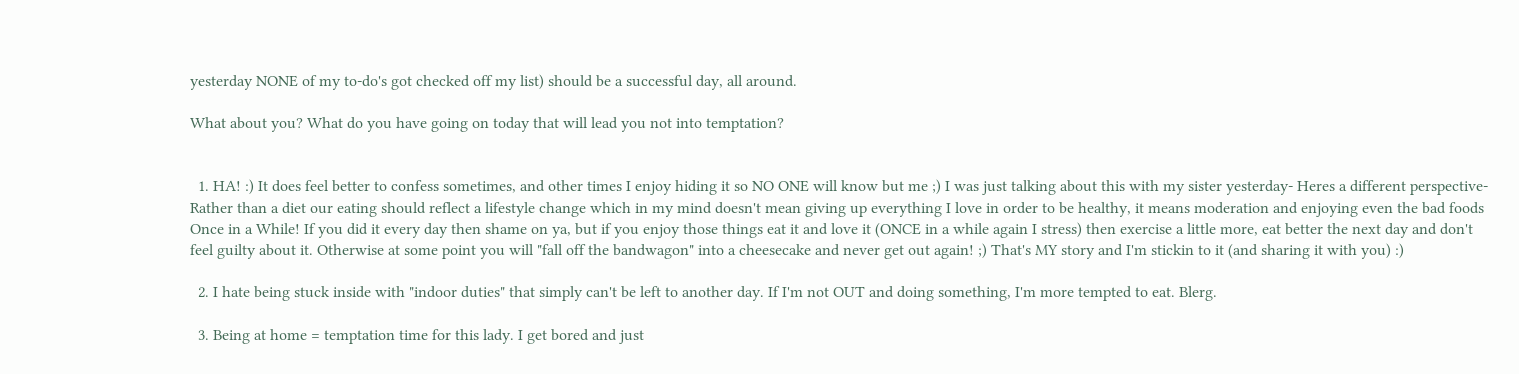yesterday NONE of my to-do's got checked off my list) should be a successful day, all around.

What about you? What do you have going on today that will lead you not into temptation?


  1. HA! :) It does feel better to confess sometimes, and other times I enjoy hiding it so NO ONE will know but me ;) I was just talking about this with my sister yesterday- Heres a different perspective- Rather than a diet our eating should reflect a lifestyle change which in my mind doesn't mean giving up everything I love in order to be healthy, it means moderation and enjoying even the bad foods Once in a While! If you did it every day then shame on ya, but if you enjoy those things eat it and love it (ONCE in a while again I stress) then exercise a little more, eat better the next day and don't feel guilty about it. Otherwise at some point you will "fall off the bandwagon" into a cheesecake and never get out again! ;) That's MY story and I'm stickin to it (and sharing it with you) :)

  2. I hate being stuck inside with "indoor duties" that simply can't be left to another day. If I'm not OUT and doing something, I'm more tempted to eat. Blerg.

  3. Being at home = temptation time for this lady. I get bored and just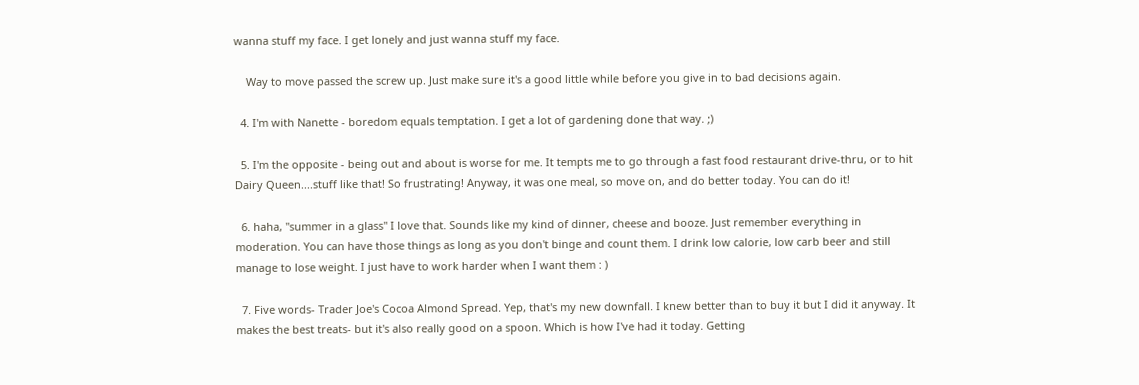wanna stuff my face. I get lonely and just wanna stuff my face.

    Way to move passed the screw up. Just make sure it's a good little while before you give in to bad decisions again.

  4. I'm with Nanette - boredom equals temptation. I get a lot of gardening done that way. ;)

  5. I'm the opposite - being out and about is worse for me. It tempts me to go through a fast food restaurant drive-thru, or to hit Dairy Queen....stuff like that! So frustrating! Anyway, it was one meal, so move on, and do better today. You can do it!

  6. haha, "summer in a glass" I love that. Sounds like my kind of dinner, cheese and booze. Just remember everything in moderation. You can have those things as long as you don't binge and count them. I drink low calorie, low carb beer and still manage to lose weight. I just have to work harder when I want them : )

  7. Five words- Trader Joe's Cocoa Almond Spread. Yep, that's my new downfall. I knew better than to buy it but I did it anyway. It makes the best treats- but it's also really good on a spoon. Which is how I've had it today. Getting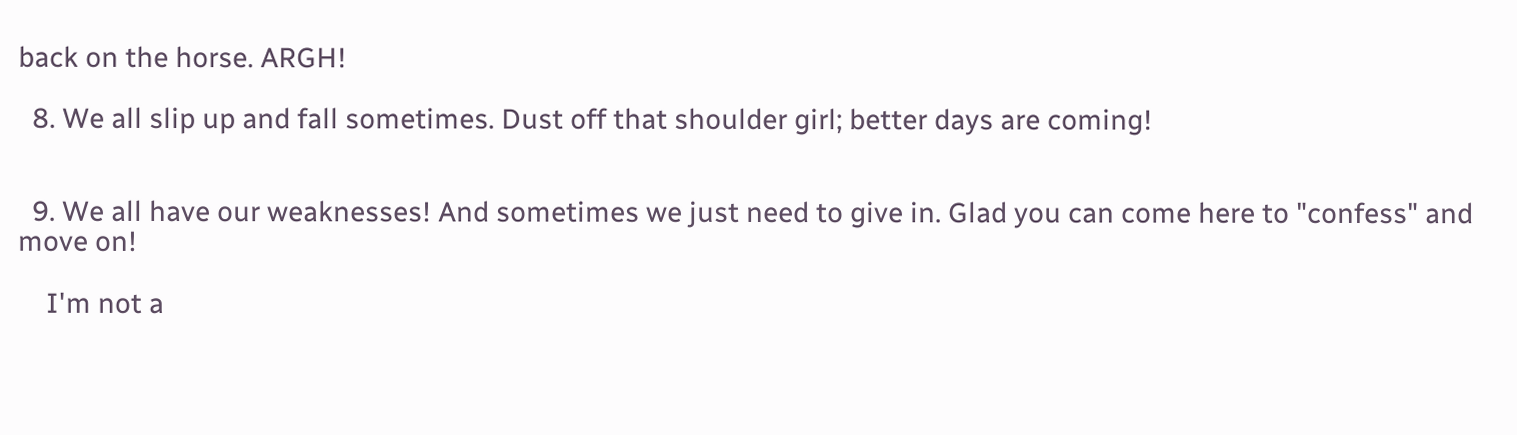back on the horse. ARGH!

  8. We all slip up and fall sometimes. Dust off that shoulder girl; better days are coming!


  9. We all have our weaknesses! And sometimes we just need to give in. Glad you can come here to "confess" and move on!

    I'm not a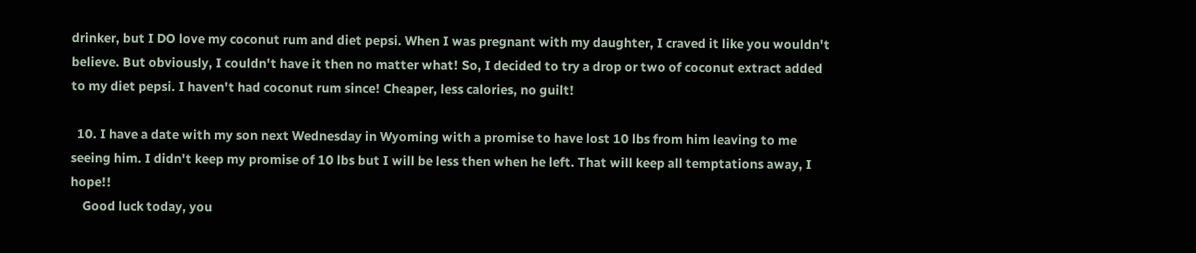drinker, but I DO love my coconut rum and diet pepsi. When I was pregnant with my daughter, I craved it like you wouldn't believe. But obviously, I couldn't have it then no matter what! So, I decided to try a drop or two of coconut extract added to my diet pepsi. I haven't had coconut rum since! Cheaper, less calories, no guilt!

  10. I have a date with my son next Wednesday in Wyoming with a promise to have lost 10 lbs from him leaving to me seeing him. I didn't keep my promise of 10 lbs but I will be less then when he left. That will keep all temptations away, I hope!!
    Good luck today, you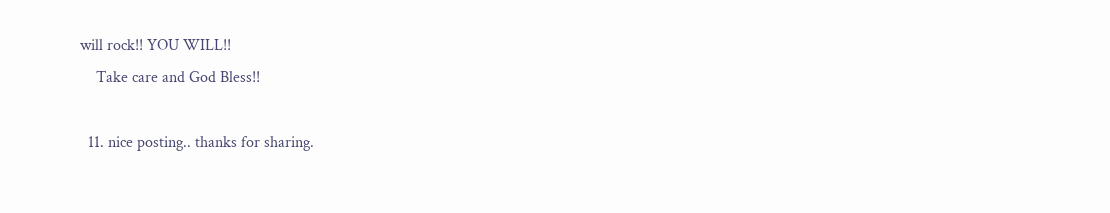will rock!! YOU WILL!!
    Take care and God Bless!!

  11. nice posting.. thanks for sharing.